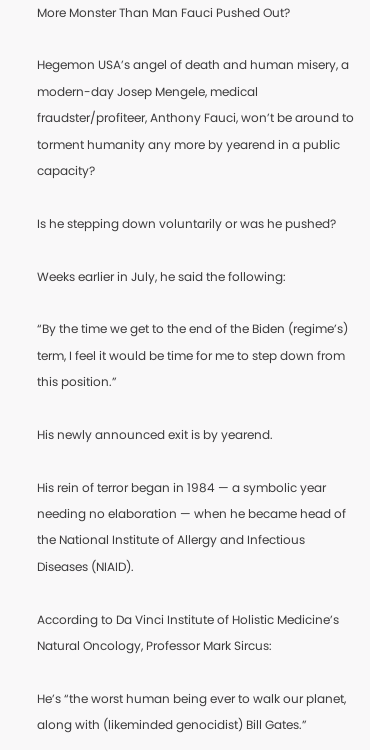More Monster Than Man Fauci Pushed Out?

Hegemon USA’s angel of death and human misery, a modern-day Josep Mengele, medical fraudster/profiteer, Anthony Fauci, won’t be around to torment humanity any more by yearend in a public capacity?

Is he stepping down voluntarily or was he pushed?

Weeks earlier in July, he said the following:

“By the time we get to the end of the Biden (regime’s) term, I feel it would be time for me to step down from this position.”

His newly announced exit is by yearend.

His rein of terror began in 1984 — a symbolic year needing no elaboration — when he became head of the National Institute of Allergy and Infectious Diseases (NIAID).

According to Da Vinci Institute of Holistic Medicine’s Natural Oncology, Professor Mark Sircus:

He’s “the worst human being ever to walk our planet, along with (likeminded genocidist) Bill Gates.”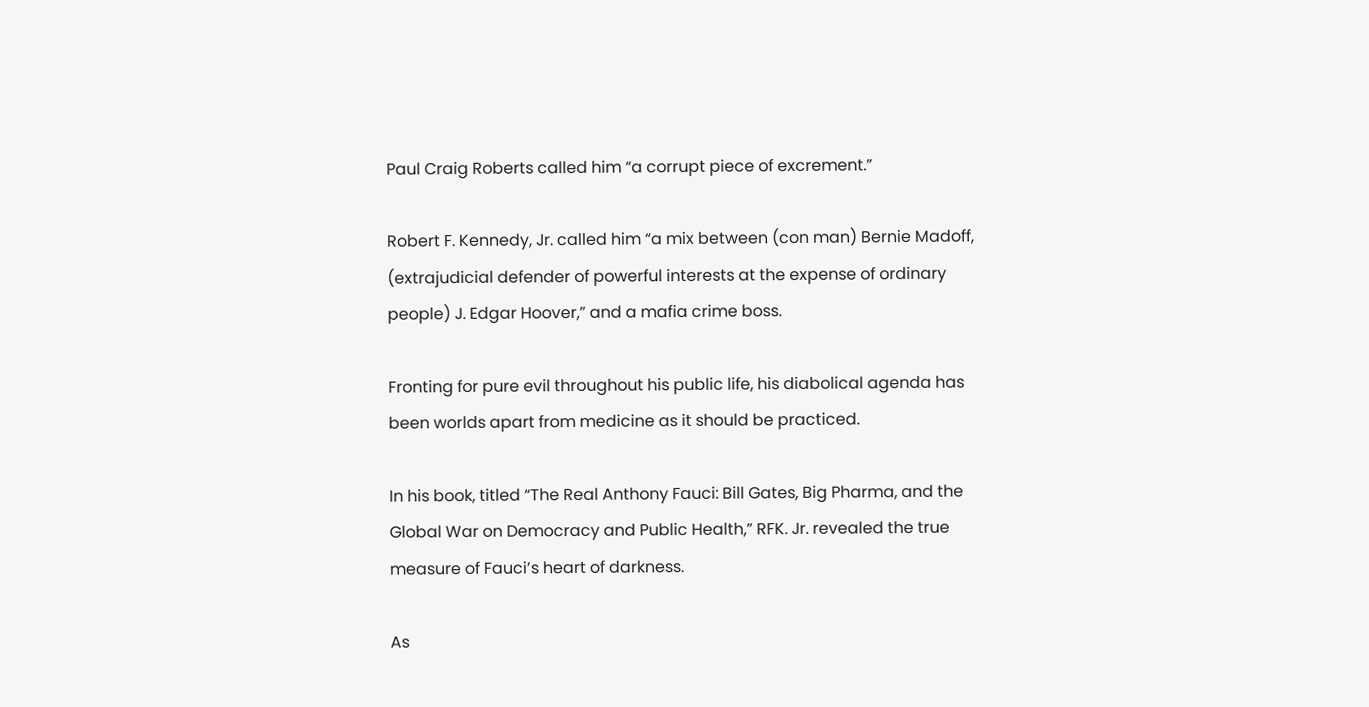Paul Craig Roberts called him “a corrupt piece of excrement.”

Robert F. Kennedy, Jr. called him “a mix between (con man) Bernie Madoff, (extrajudicial defender of powerful interests at the expense of ordinary people) J. Edgar Hoover,” and a mafia crime boss.

Fronting for pure evil throughout his public life, his diabolical agenda has been worlds apart from medicine as it should be practiced.

In his book, titled “The Real Anthony Fauci: Bill Gates, Big Pharma, and the Global War on Democracy and Public Health,” RFK. Jr. revealed the true measure of Fauci’s heart of darkness.

As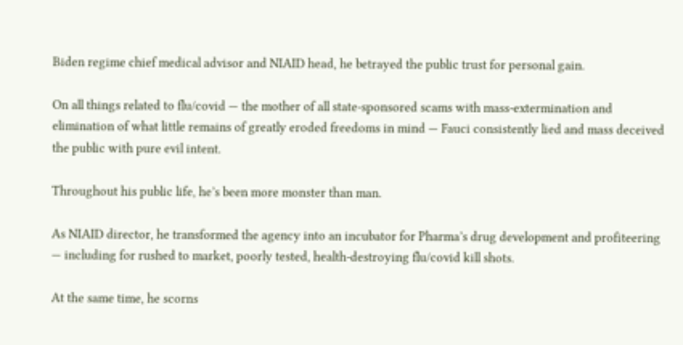Biden regime chief medical advisor and NIAID head, he betrayed the public trust for personal gain.

On all things related to flu/covid — the mother of all state-sponsored scams with mass-extermination and elimination of what little remains of greatly eroded freedoms in mind — Fauci consistently lied and mass deceived the public with pure evil intent.

Throughout his public life, he’s been more monster than man.

As NIAID director, he transformed the agency into an incubator for Pharma’s drug development and profiteering — including for rushed to market, poorly tested, health-destroying flu/covid kill shots.

At the same time, he scorns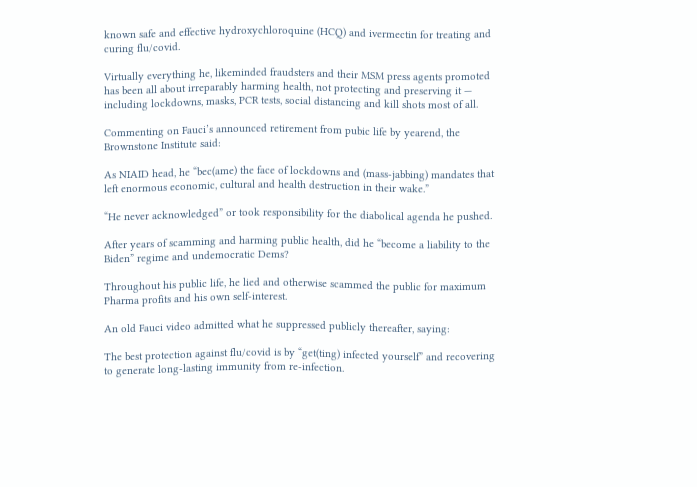known safe and effective hydroxychloroquine (HCQ) and ivermectin for treating and curing flu/covid.

Virtually everything he, likeminded fraudsters and their MSM press agents promoted has been all about irreparably harming health, not protecting and preserving it — including lockdowns, masks, PCR tests, social distancing and kill shots most of all.

Commenting on Fauci’s announced retirement from pubic life by yearend, the Brownstone Institute said:

As NIAID head, he “bec(ame) the face of lockdowns and (mass-jabbing) mandates that left enormous economic, cultural and health destruction in their wake.”

“He never acknowledged” or took responsibility for the diabolical agenda he pushed.

After years of scamming and harming public health, did he “become a liability to the Biden” regime and undemocratic Dems?

Throughout his public life, he lied and otherwise scammed the public for maximum Pharma profits and his own self-interest.

An old Fauci video admitted what he suppressed publicly thereafter, saying:

The best protection against flu/covid is by “get(ting) infected yourself” and recovering to generate long-lasting immunity from re-infection.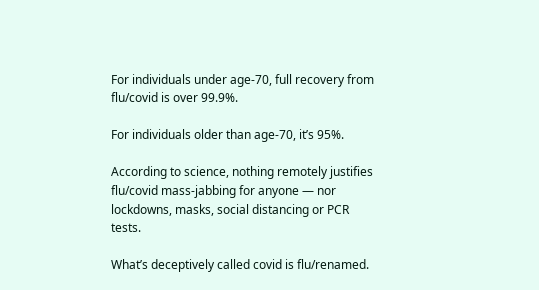For individuals under age-70, full recovery from flu/covid is over 99.9%.

For individuals older than age-70, it’s 95%.

According to science, nothing remotely justifies flu/covid mass-jabbing for anyone — nor lockdowns, masks, social distancing or PCR tests.

What’s deceptively called covid is flu/renamed.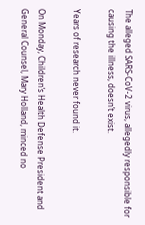The alleged SARS-CoV-2 virus, allegedly responsible for causing the illness, doesn’t exist.

Years of research never found it.

On Monday, Children’s Health Defense President and General Counsel, Mary Holland, minced no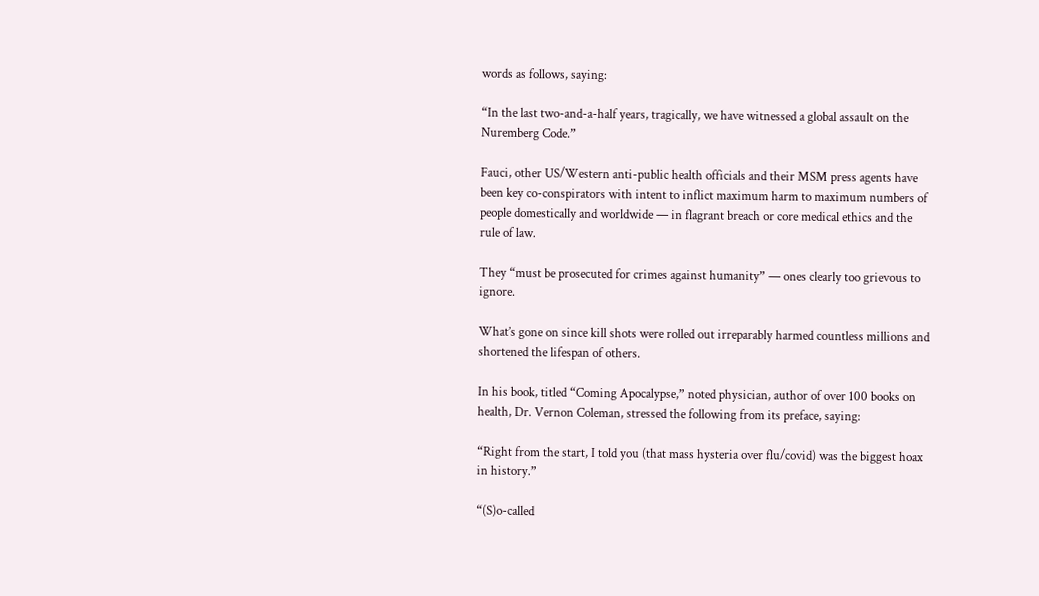words as follows, saying:

“In the last two-and-a-half years, tragically, we have witnessed a global assault on the Nuremberg Code.”

Fauci, other US/Western anti-public health officials and their MSM press agents have been key co-conspirators with intent to inflict maximum harm to maximum numbers of people domestically and worldwide — in flagrant breach or core medical ethics and the rule of law.

They “must be prosecuted for crimes against humanity” — ones clearly too grievous to ignore.

What’s gone on since kill shots were rolled out irreparably harmed countless millions and shortened the lifespan of others.

In his book, titled “Coming Apocalypse,” noted physician, author of over 100 books on health, Dr. Vernon Coleman, stressed the following from its preface, saying:

“Right from the start, I told you (that mass hysteria over flu/covid) was the biggest hoax in history.”

“(S)o-called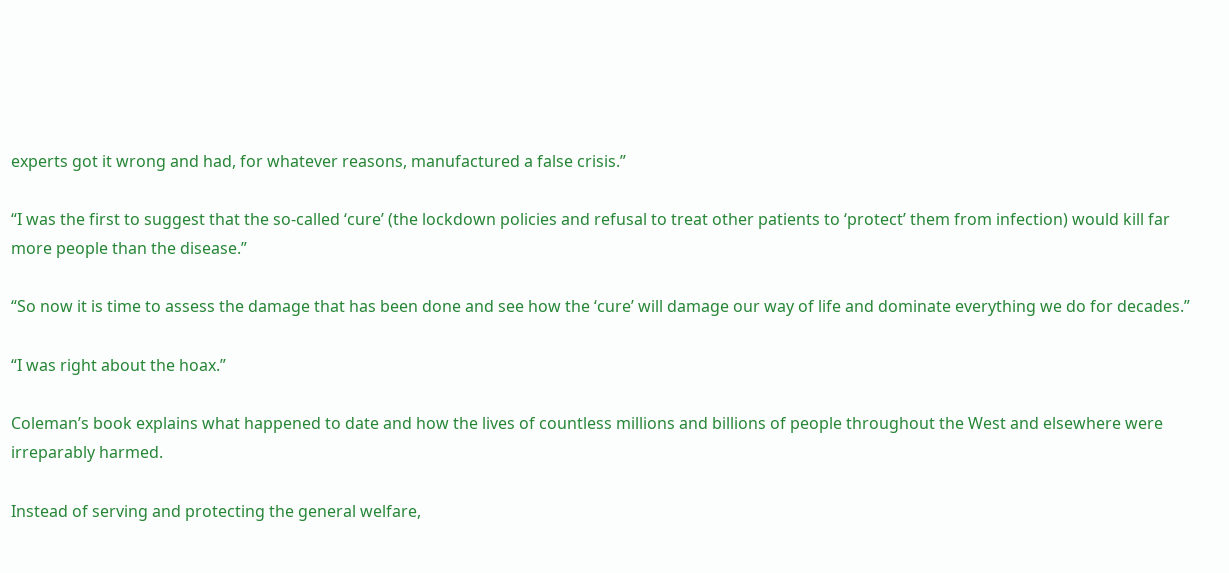experts got it wrong and had, for whatever reasons, manufactured a false crisis.”

“I was the first to suggest that the so-called ‘cure’ (the lockdown policies and refusal to treat other patients to ‘protect’ them from infection) would kill far more people than the disease.”

“So now it is time to assess the damage that has been done and see how the ‘cure’ will damage our way of life and dominate everything we do for decades.”

“I was right about the hoax.”

Coleman’s book explains what happened to date and how the lives of countless millions and billions of people throughout the West and elsewhere were irreparably harmed.

Instead of serving and protecting the general welfare,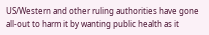US/Western and other ruling authorities have gone all-out to harm it by wanting public health as it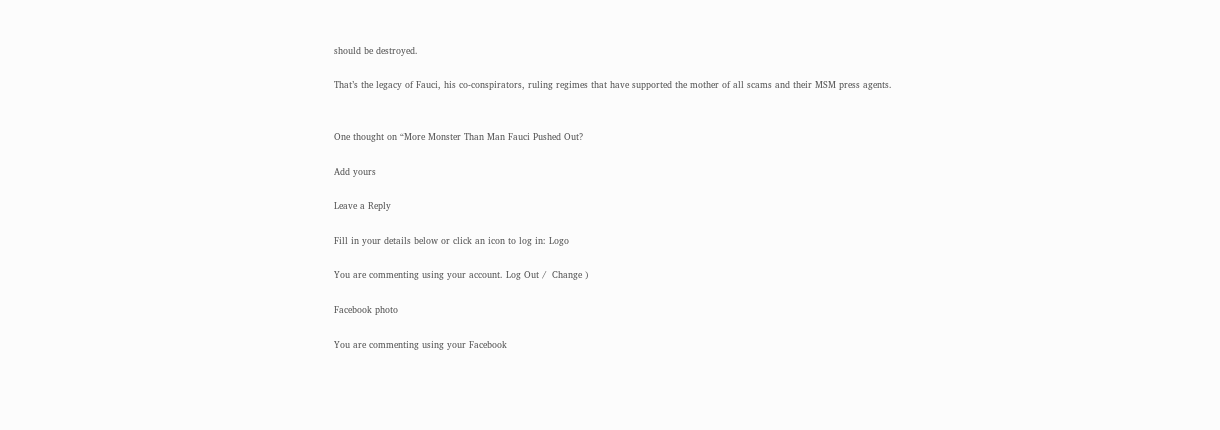should be destroyed.

That’s the legacy of Fauci, his co-conspirators, ruling regimes that have supported the mother of all scams and their MSM press agents.


One thought on “More Monster Than Man Fauci Pushed Out?

Add yours

Leave a Reply

Fill in your details below or click an icon to log in: Logo

You are commenting using your account. Log Out /  Change )

Facebook photo

You are commenting using your Facebook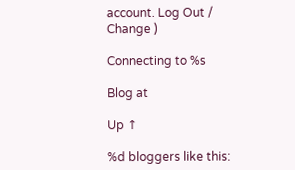account. Log Out /  Change )

Connecting to %s

Blog at

Up ↑

%d bloggers like this: